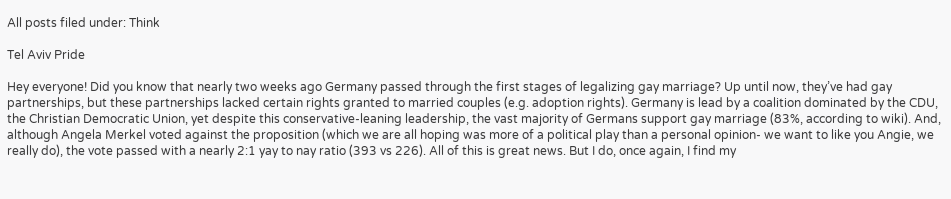All posts filed under: Think

Tel Aviv Pride

Hey everyone! Did you know that nearly two weeks ago Germany passed through the first stages of legalizing gay marriage? Up until now, they’ve had gay partnerships, but these partnerships lacked certain rights granted to married couples (e.g. adoption rights). Germany is lead by a coalition dominated by the CDU, the Christian Democratic Union, yet despite this conservative-leaning leadership, the vast majority of Germans support gay marriage (83%, according to wiki). And, although Angela Merkel voted against the proposition (which we are all hoping was more of a political play than a personal opinion- we want to like you Angie, we really do), the vote passed with a nearly 2:1 yay to nay ratio (393 vs 226). All of this is great news. But I do, once again, I find my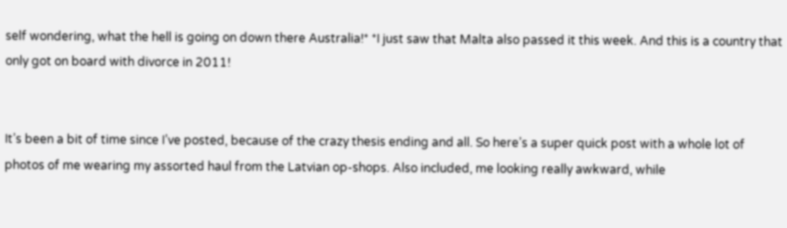self wondering, what the hell is going on down there Australia!* *I just saw that Malta also passed it this week. And this is a country that only got on board with divorce in 2011!


It’s been a bit of time since I’ve posted, because of the crazy thesis ending and all. So here’s a super quick post with a whole lot of photos of me wearing my assorted haul from the Latvian op-shops. Also included, me looking really awkward, while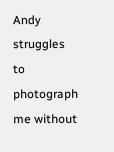Andy struggles to photograph me without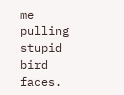me pulling stupid bird faces.